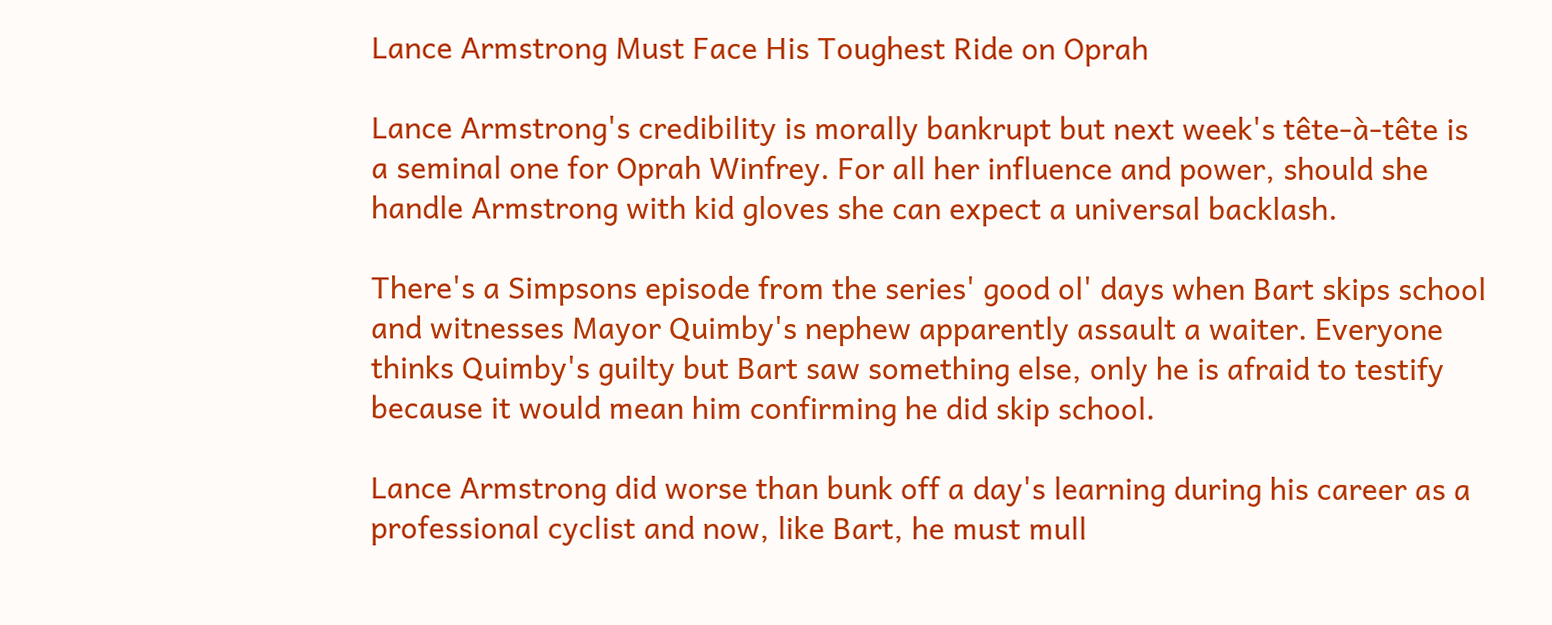Lance Armstrong Must Face His Toughest Ride on Oprah

Lance Armstrong's credibility is morally bankrupt but next week's tête-à-tête is a seminal one for Oprah Winfrey. For all her influence and power, should she handle Armstrong with kid gloves she can expect a universal backlash.

There's a Simpsons episode from the series' good ol' days when Bart skips school and witnesses Mayor Quimby's nephew apparently assault a waiter. Everyone thinks Quimby's guilty but Bart saw something else, only he is afraid to testify because it would mean him confirming he did skip school.

Lance Armstrong did worse than bunk off a day's learning during his career as a professional cyclist and now, like Bart, he must mull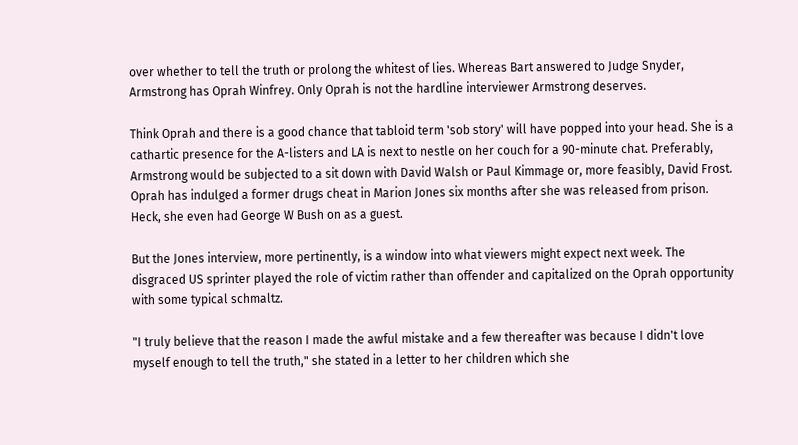over whether to tell the truth or prolong the whitest of lies. Whereas Bart answered to Judge Snyder, Armstrong has Oprah Winfrey. Only Oprah is not the hardline interviewer Armstrong deserves.

Think Oprah and there is a good chance that tabloid term 'sob story' will have popped into your head. She is a cathartic presence for the A-listers and LA is next to nestle on her couch for a 90-minute chat. Preferably, Armstrong would be subjected to a sit down with David Walsh or Paul Kimmage or, more feasibly, David Frost. Oprah has indulged a former drugs cheat in Marion Jones six months after she was released from prison. Heck, she even had George W Bush on as a guest.

But the Jones interview, more pertinently, is a window into what viewers might expect next week. The disgraced US sprinter played the role of victim rather than offender and capitalized on the Oprah opportunity with some typical schmaltz.

"I truly believe that the reason I made the awful mistake and a few thereafter was because I didn't love myself enough to tell the truth," she stated in a letter to her children which she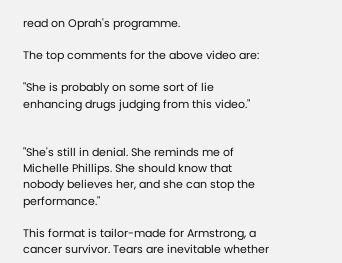read on Oprah's programme.

The top comments for the above video are:

"She is probably on some sort of lie enhancing drugs judging from this video."


"She's still in denial. She reminds me of Michelle Phillips. She should know that nobody believes her, and she can stop the performance."

This format is tailor-made for Armstrong, a cancer survivor. Tears are inevitable whether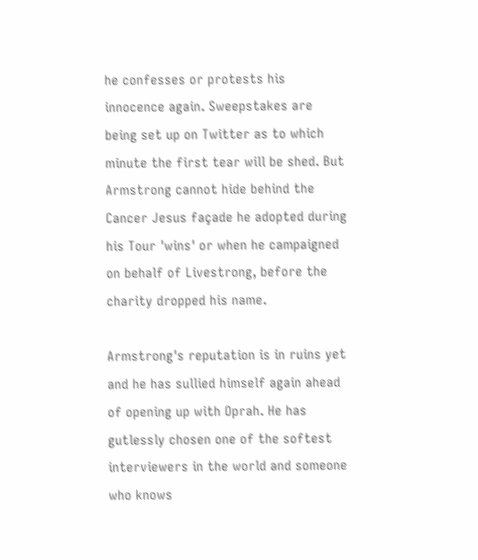he confesses or protests his innocence again. Sweepstakes are being set up on Twitter as to which minute the first tear will be shed. But Armstrong cannot hide behind the Cancer Jesus façade he adopted during his Tour 'wins' or when he campaigned on behalf of Livestrong, before the charity dropped his name.

Armstrong's reputation is in ruins yet and he has sullied himself again ahead of opening up with Oprah. He has gutlessly chosen one of the softest interviewers in the world and someone who knows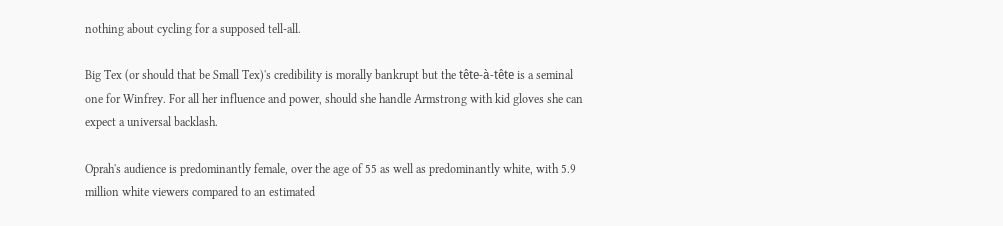nothing about cycling for a supposed tell-all.

Big Tex (or should that be Small Tex)'s credibility is morally bankrupt but the tête-à-tête is a seminal one for Winfrey. For all her influence and power, should she handle Armstrong with kid gloves she can expect a universal backlash.

Oprah's audience is predominantly female, over the age of 55 as well as predominantly white, with 5.9 million white viewers compared to an estimated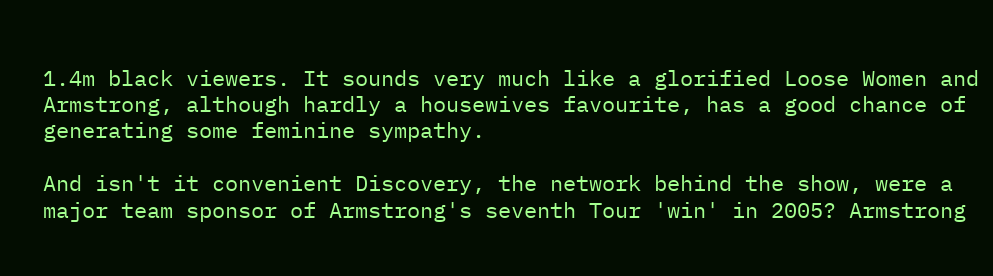1.4m black viewers. It sounds very much like a glorified Loose Women and Armstrong, although hardly a housewives favourite, has a good chance of generating some feminine sympathy.

And isn't it convenient Discovery, the network behind the show, were a major team sponsor of Armstrong's seventh Tour 'win' in 2005? Armstrong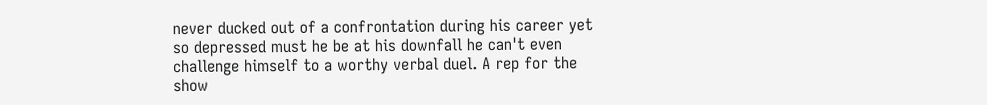never ducked out of a confrontation during his career yet so depressed must he be at his downfall he can't even challenge himself to a worthy verbal duel. A rep for the show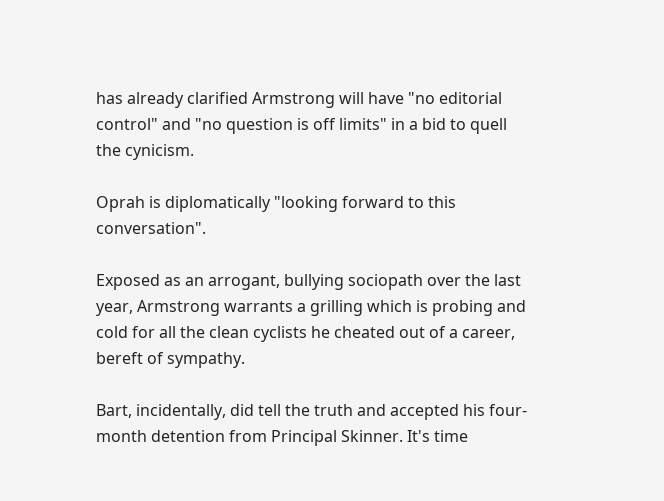has already clarified Armstrong will have "no editorial control" and "no question is off limits" in a bid to quell the cynicism.

Oprah is diplomatically "looking forward to this conversation".

Exposed as an arrogant, bullying sociopath over the last year, Armstrong warrants a grilling which is probing and cold for all the clean cyclists he cheated out of a career, bereft of sympathy.

Bart, incidentally, did tell the truth and accepted his four-month detention from Principal Skinner. It's time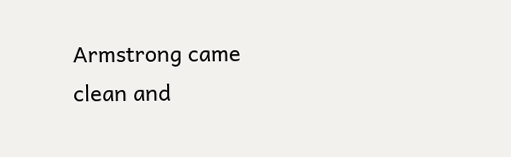Armstrong came clean and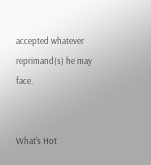accepted whatever reprimand(s) he may face.


What's Hot